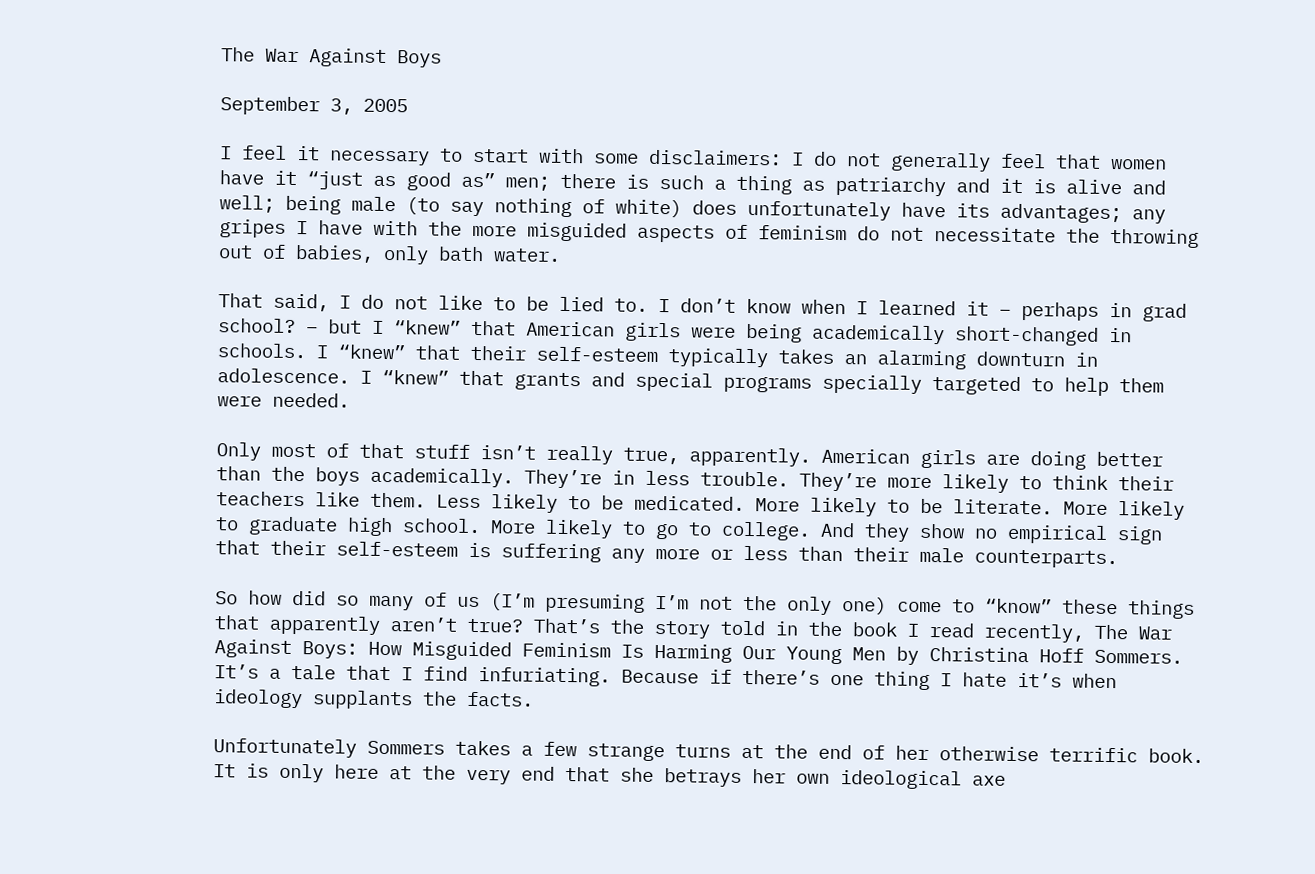The War Against Boys

September 3, 2005

I feel it necessary to start with some disclaimers: I do not generally feel that women have it “just as good as” men; there is such a thing as patriarchy and it is alive and well; being male (to say nothing of white) does unfortunately have its advantages; any gripes I have with the more misguided aspects of feminism do not necessitate the throwing out of babies, only bath water.

That said, I do not like to be lied to. I don’t know when I learned it – perhaps in grad school? – but I “knew” that American girls were being academically short-changed in schools. I “knew” that their self-esteem typically takes an alarming downturn in adolescence. I “knew” that grants and special programs specially targeted to help them were needed.

Only most of that stuff isn’t really true, apparently. American girls are doing better than the boys academically. They’re in less trouble. They’re more likely to think their teachers like them. Less likely to be medicated. More likely to be literate. More likely to graduate high school. More likely to go to college. And they show no empirical sign that their self-esteem is suffering any more or less than their male counterparts.

So how did so many of us (I’m presuming I’m not the only one) come to “know” these things that apparently aren’t true? That’s the story told in the book I read recently, The War Against Boys: How Misguided Feminism Is Harming Our Young Men by Christina Hoff Sommers. It’s a tale that I find infuriating. Because if there’s one thing I hate it’s when ideology supplants the facts.

Unfortunately Sommers takes a few strange turns at the end of her otherwise terrific book. It is only here at the very end that she betrays her own ideological axe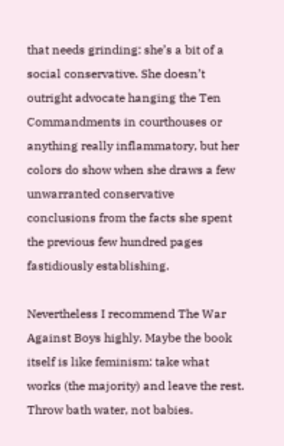that needs grinding: she’s a bit of a social conservative. She doesn’t outright advocate hanging the Ten Commandments in courthouses or anything really inflammatory, but her colors do show when she draws a few unwarranted conservative conclusions from the facts she spent the previous few hundred pages fastidiously establishing.

Nevertheless I recommend The War Against Boys highly. Maybe the book itself is like feminism: take what works (the majority) and leave the rest. Throw bath water, not babies.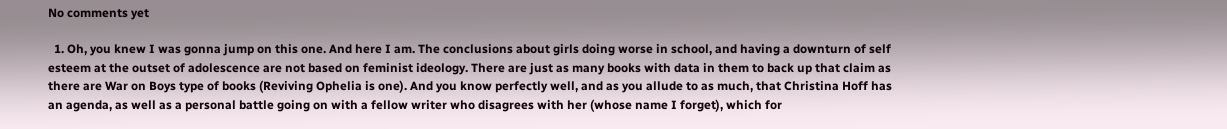No comments yet

  1. Oh, you knew I was gonna jump on this one. And here I am. The conclusions about girls doing worse in school, and having a downturn of self esteem at the outset of adolescence are not based on feminist ideology. There are just as many books with data in them to back up that claim as there are War on Boys type of books (Reviving Ophelia is one). And you know perfectly well, and as you allude to as much, that Christina Hoff has an agenda, as well as a personal battle going on with a fellow writer who disagrees with her (whose name I forget), which for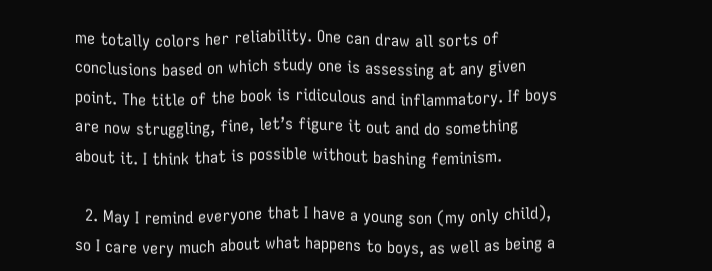me totally colors her reliability. One can draw all sorts of conclusions based on which study one is assessing at any given point. The title of the book is ridiculous and inflammatory. If boys are now struggling, fine, let’s figure it out and do something about it. I think that is possible without bashing feminism.

  2. May I remind everyone that I have a young son (my only child), so I care very much about what happens to boys, as well as being a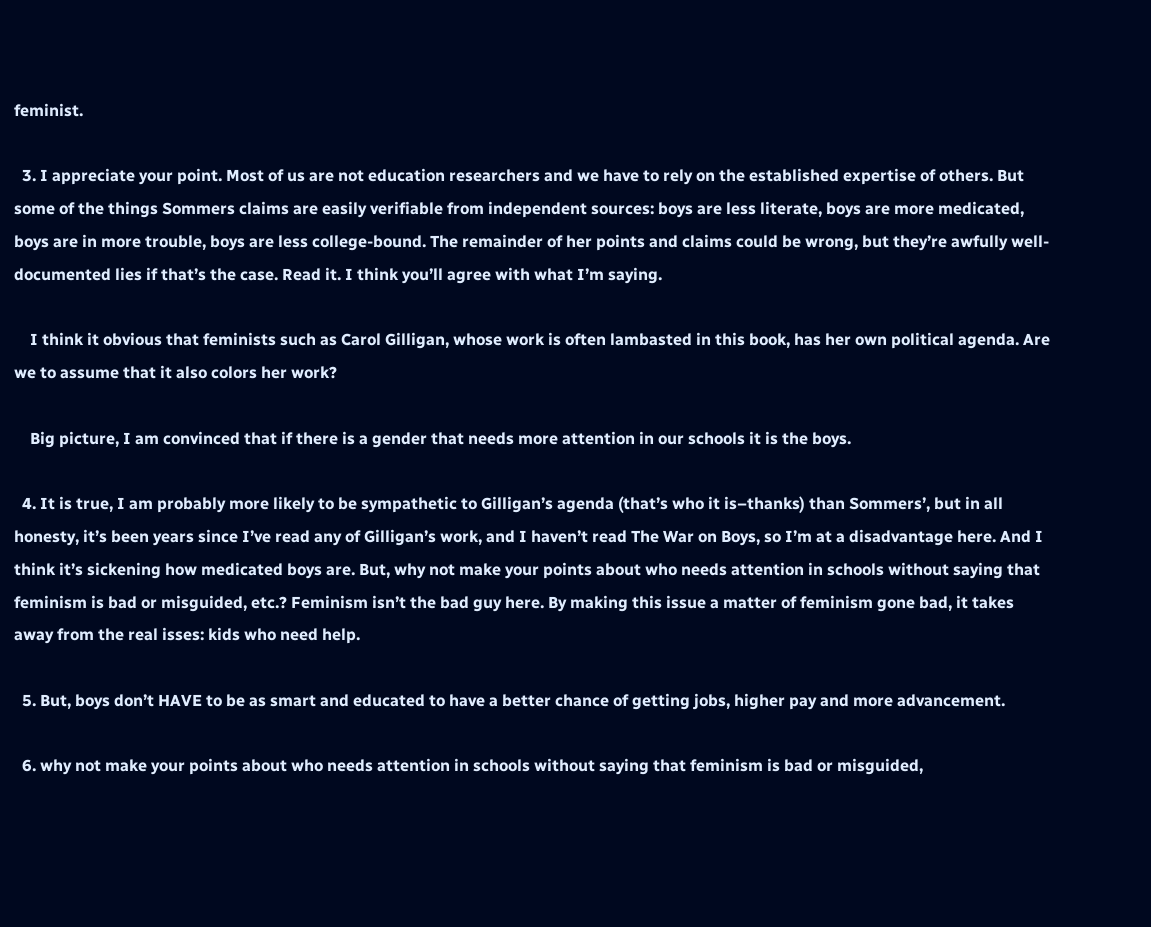feminist.

  3. I appreciate your point. Most of us are not education researchers and we have to rely on the established expertise of others. But some of the things Sommers claims are easily verifiable from independent sources: boys are less literate, boys are more medicated, boys are in more trouble, boys are less college-bound. The remainder of her points and claims could be wrong, but they’re awfully well-documented lies if that’s the case. Read it. I think you’ll agree with what I’m saying.

    I think it obvious that feminists such as Carol Gilligan, whose work is often lambasted in this book, has her own political agenda. Are we to assume that it also colors her work?

    Big picture, I am convinced that if there is a gender that needs more attention in our schools it is the boys.

  4. It is true, I am probably more likely to be sympathetic to Gilligan’s agenda (that’s who it is–thanks) than Sommers’, but in all honesty, it’s been years since I’ve read any of Gilligan’s work, and I haven’t read The War on Boys, so I’m at a disadvantage here. And I think it’s sickening how medicated boys are. But, why not make your points about who needs attention in schools without saying that feminism is bad or misguided, etc.? Feminism isn’t the bad guy here. By making this issue a matter of feminism gone bad, it takes away from the real isses: kids who need help.

  5. But, boys don’t HAVE to be as smart and educated to have a better chance of getting jobs, higher pay and more advancement.

  6. why not make your points about who needs attention in schools without saying that feminism is bad or misguided,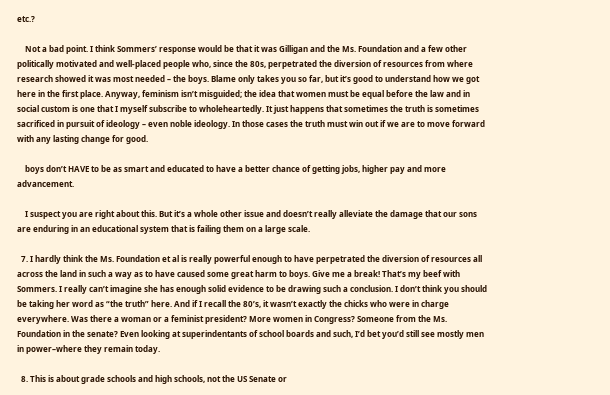etc.?

    Not a bad point. I think Sommers’ response would be that it was Gilligan and the Ms. Foundation and a few other politically motivated and well-placed people who, since the 80s, perpetrated the diversion of resources from where research showed it was most needed – the boys. Blame only takes you so far, but it’s good to understand how we got here in the first place. Anyway, feminism isn’t misguided; the idea that women must be equal before the law and in social custom is one that I myself subscribe to wholeheartedly. It just happens that sometimes the truth is sometimes sacrificed in pursuit of ideology – even noble ideology. In those cases the truth must win out if we are to move forward with any lasting change for good.

    boys don’t HAVE to be as smart and educated to have a better chance of getting jobs, higher pay and more advancement.

    I suspect you are right about this. But it’s a whole other issue and doesn’t really alleviate the damage that our sons are enduring in an educational system that is failing them on a large scale.

  7. I hardly think the Ms. Foundation et al is really powerful enough to have perpetrated the diversion of resources all across the land in such a way as to have caused some great harm to boys. Give me a break! That’s my beef with Sommers. I really can’t imagine she has enough solid evidence to be drawing such a conclusion. I don’t think you should be taking her word as “the truth” here. And if I recall the 80’s, it wasn’t exactly the chicks who were in charge everywhere. Was there a woman or a feminist president? More women in Congress? Someone from the Ms. Foundation in the senate? Even looking at superindentants of school boards and such, I’d bet you’d still see mostly men in power–where they remain today.

  8. This is about grade schools and high schools, not the US Senate or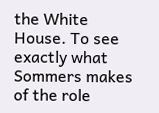the White House. To see exactly what Sommers makes of the role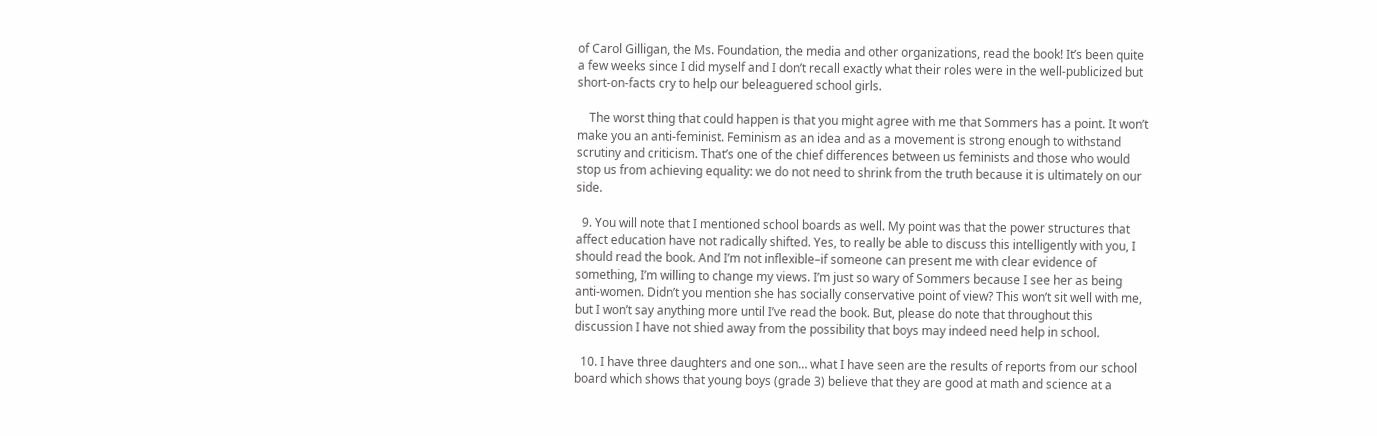of Carol Gilligan, the Ms. Foundation, the media and other organizations, read the book! It’s been quite a few weeks since I did myself and I don’t recall exactly what their roles were in the well-publicized but short-on-facts cry to help our beleaguered school girls.

    The worst thing that could happen is that you might agree with me that Sommers has a point. It won’t make you an anti-feminist. Feminism as an idea and as a movement is strong enough to withstand scrutiny and criticism. That’s one of the chief differences between us feminists and those who would stop us from achieving equality: we do not need to shrink from the truth because it is ultimately on our side.

  9. You will note that I mentioned school boards as well. My point was that the power structures that affect education have not radically shifted. Yes, to really be able to discuss this intelligently with you, I should read the book. And I’m not inflexible–if someone can present me with clear evidence of something, I’m willing to change my views. I’m just so wary of Sommers because I see her as being anti-women. Didn’t you mention she has socially conservative point of view? This won’t sit well with me, but I won’t say anything more until I’ve read the book. But, please do note that throughout this discussion I have not shied away from the possibility that boys may indeed need help in school.

  10. I have three daughters and one son… what I have seen are the results of reports from our school board which shows that young boys (grade 3) believe that they are good at math and science at a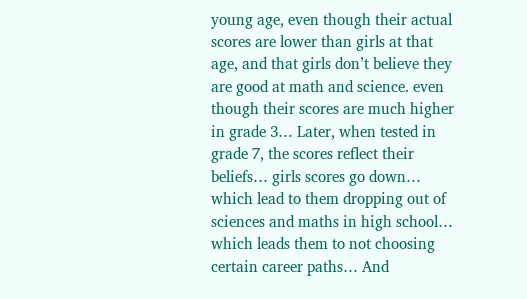young age, even though their actual scores are lower than girls at that age, and that girls don’t believe they are good at math and science. even though their scores are much higher in grade 3… Later, when tested in grade 7, the scores reflect their beliefs… girls scores go down… which lead to them dropping out of sciences and maths in high school… which leads them to not choosing certain career paths… And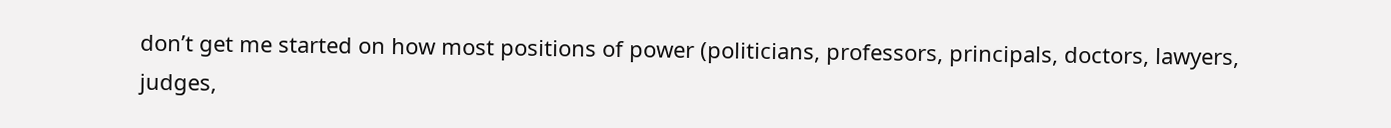don’t get me started on how most positions of power (politicians, professors, principals, doctors, lawyers, judges,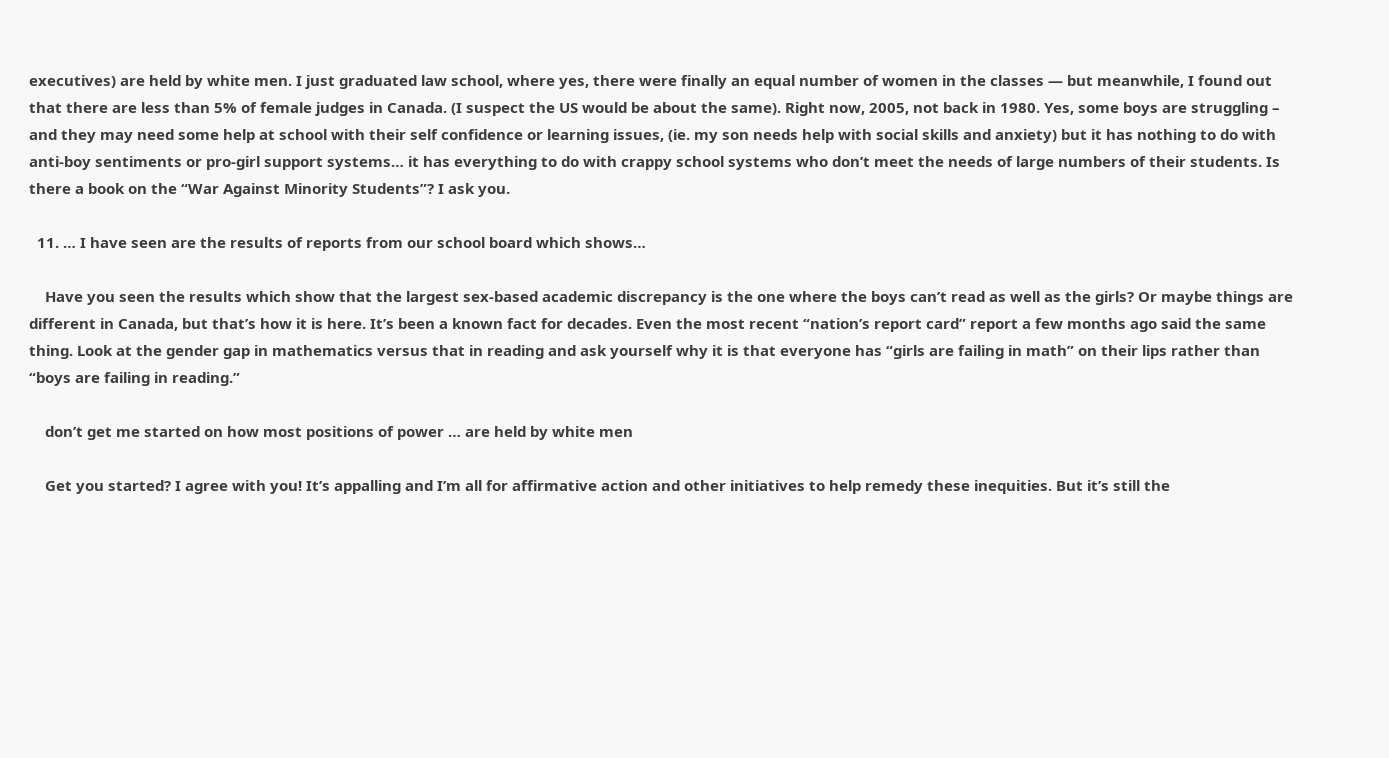executives) are held by white men. I just graduated law school, where yes, there were finally an equal number of women in the classes — but meanwhile, I found out that there are less than 5% of female judges in Canada. (I suspect the US would be about the same). Right now, 2005, not back in 1980. Yes, some boys are struggling – and they may need some help at school with their self confidence or learning issues, (ie. my son needs help with social skills and anxiety) but it has nothing to do with anti-boy sentiments or pro-girl support systems… it has everything to do with crappy school systems who don’t meet the needs of large numbers of their students. Is there a book on the “War Against Minority Students”? I ask you.

  11. … I have seen are the results of reports from our school board which shows…

    Have you seen the results which show that the largest sex-based academic discrepancy is the one where the boys can’t read as well as the girls? Or maybe things are different in Canada, but that’s how it is here. It’s been a known fact for decades. Even the most recent “nation’s report card” report a few months ago said the same thing. Look at the gender gap in mathematics versus that in reading and ask yourself why it is that everyone has “girls are failing in math” on their lips rather than “boys are failing in reading.”

    don’t get me started on how most positions of power … are held by white men

    Get you started? I agree with you! It’s appalling and I’m all for affirmative action and other initiatives to help remedy these inequities. But it’s still the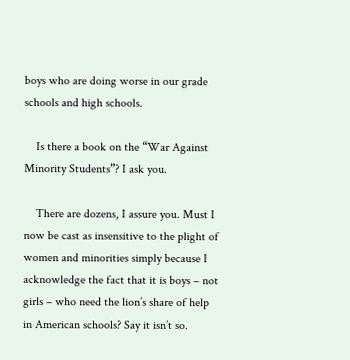boys who are doing worse in our grade schools and high schools.

    Is there a book on the “War Against Minority Students”? I ask you.

    There are dozens, I assure you. Must I now be cast as insensitive to the plight of women and minorities simply because I acknowledge the fact that it is boys – not girls – who need the lion’s share of help in American schools? Say it isn’t so.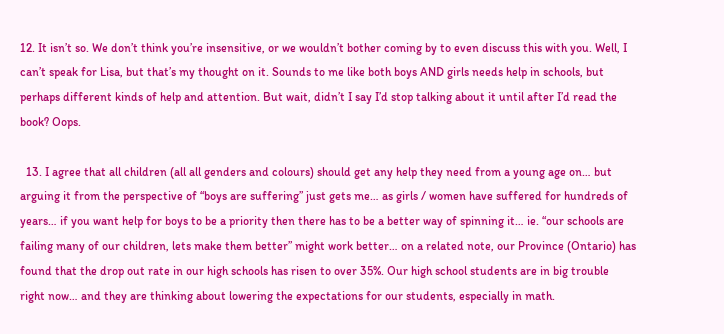12. It isn’t so. We don’t think you’re insensitive, or we wouldn’t bother coming by to even discuss this with you. Well, I can’t speak for Lisa, but that’s my thought on it. Sounds to me like both boys AND girls needs help in schools, but perhaps different kinds of help and attention. But wait, didn’t I say I’d stop talking about it until after I’d read the book? Oops.

  13. I agree that all children (all all genders and colours) should get any help they need from a young age on… but arguing it from the perspective of “boys are suffering” just gets me… as girls / women have suffered for hundreds of years… if you want help for boys to be a priority then there has to be a better way of spinning it… ie. “our schools are failing many of our children, lets make them better” might work better… on a related note, our Province (Ontario) has found that the drop out rate in our high schools has risen to over 35%. Our high school students are in big trouble right now… and they are thinking about lowering the expectations for our students, especially in math.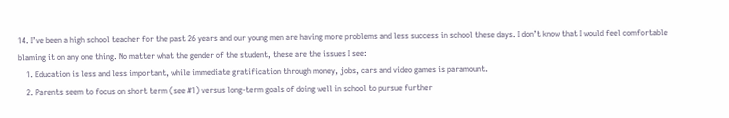14. I’ve been a high school teacher for the past 26 years and our young men are having more problems and less success in school these days. I don’t know that I would feel comfortable blaming it on any one thing. No matter what the gender of the student, these are the issues I see:
    1. Education is less and less important, while immediate gratification through money, jobs, cars and video games is paramount.
    2. Parents seem to focus on short term (see #1) versus long-term goals of doing well in school to pursue further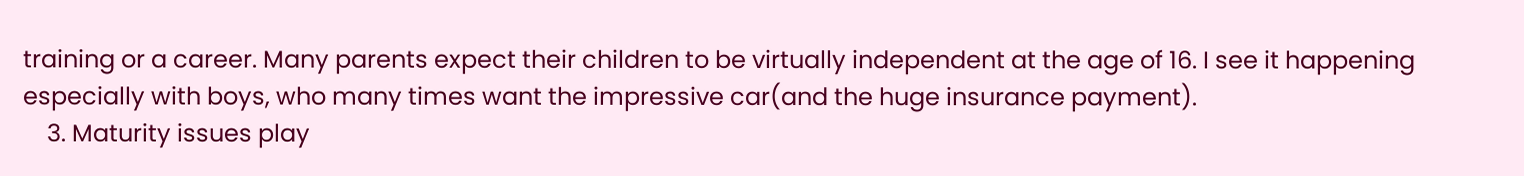training or a career. Many parents expect their children to be virtually independent at the age of 16. I see it happening especially with boys, who many times want the impressive car(and the huge insurance payment).
    3. Maturity issues play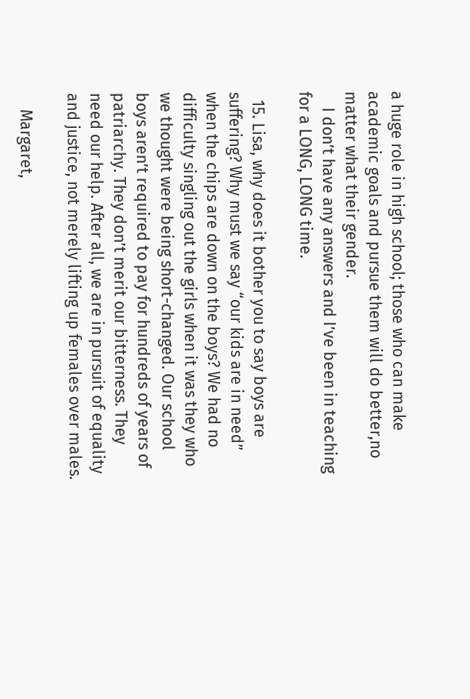a huge role in high school; those who can make academic goals and pursue them will do better,no matter what their gender.
    I don’t have any answers and I’ve been in teaching for a LONG, LONG time.

  15. Lisa, why does it bother you to say boys are suffering? Why must we say “our kids are in need” when the chips are down on the boys? We had no difficulty singling out the girls when it was they who we thought were being short-changed. Our school boys aren’t required to pay for hundreds of years of patriarchy. They don’t merit our bitterness. They need our help. After all, we are in pursuit of equality and justice, not merely lifting up females over males.

    Margaret,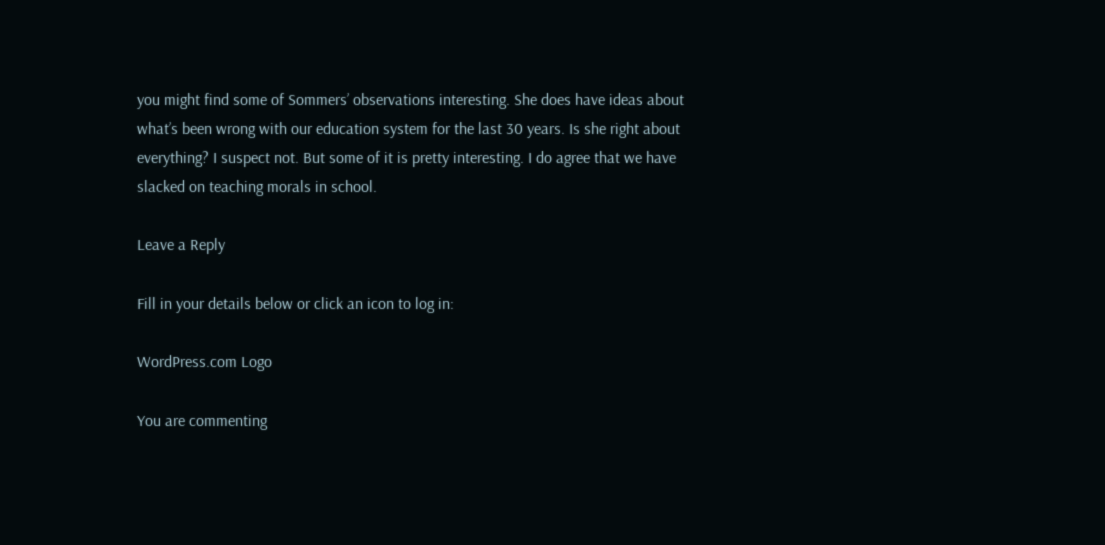you might find some of Sommers’ observations interesting. She does have ideas about what’s been wrong with our education system for the last 30 years. Is she right about everything? I suspect not. But some of it is pretty interesting. I do agree that we have slacked on teaching morals in school.

Leave a Reply

Fill in your details below or click an icon to log in:

WordPress.com Logo

You are commenting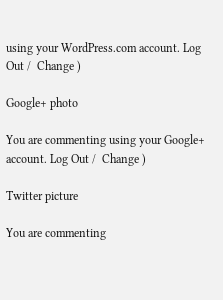using your WordPress.com account. Log Out /  Change )

Google+ photo

You are commenting using your Google+ account. Log Out /  Change )

Twitter picture

You are commenting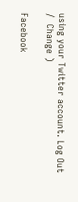using your Twitter account. Log Out /  Change )

Facebook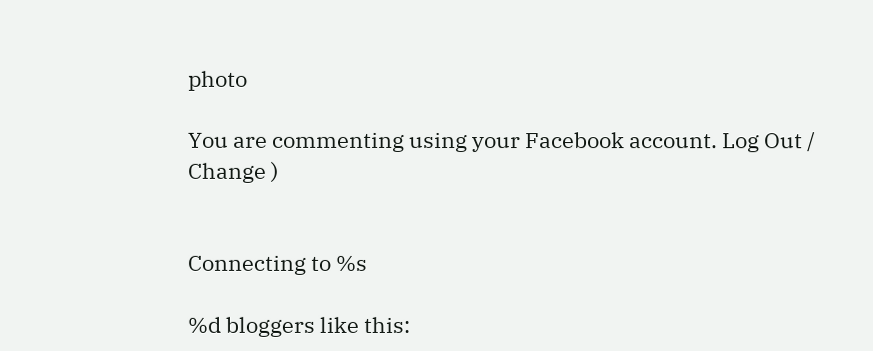photo

You are commenting using your Facebook account. Log Out /  Change )


Connecting to %s

%d bloggers like this: